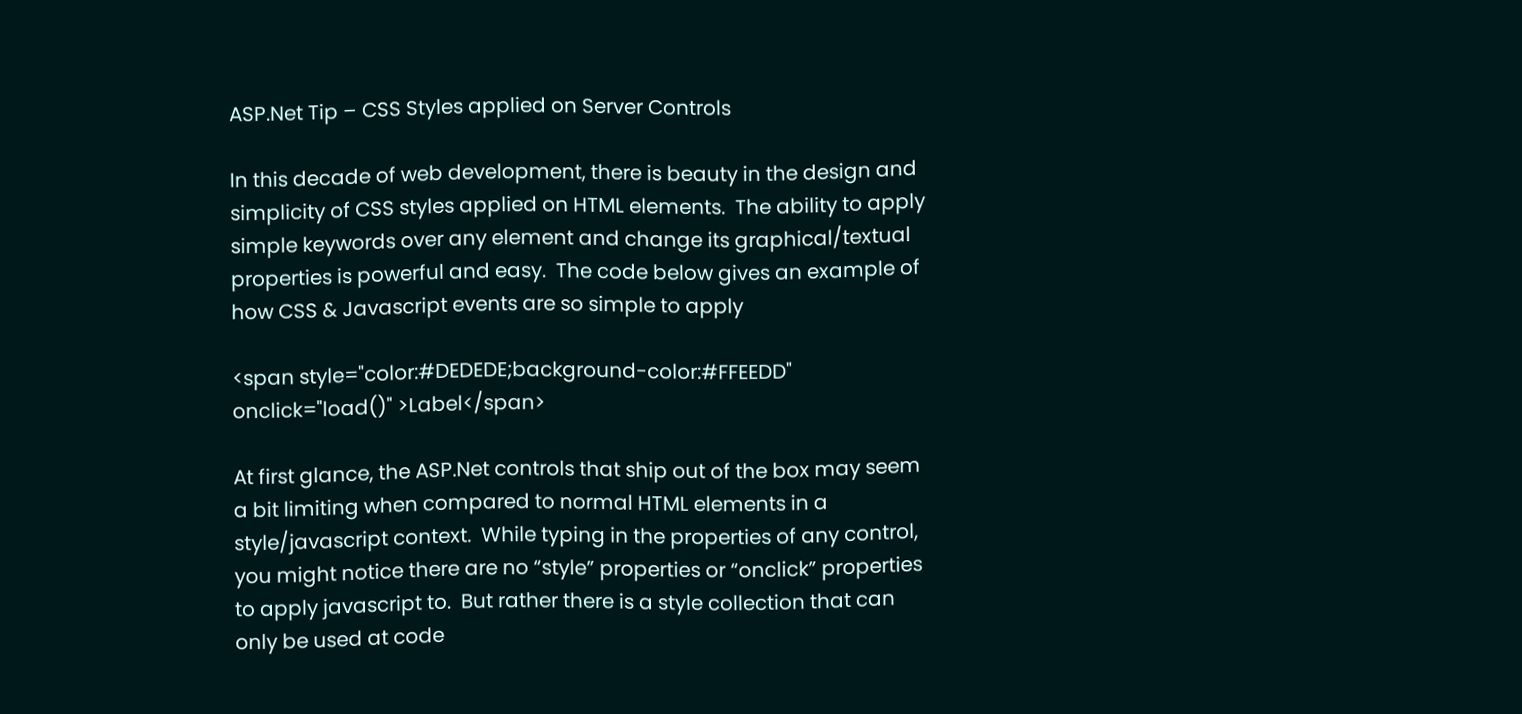ASP.Net Tip – CSS Styles applied on Server Controls

In this decade of web development, there is beauty in the design and simplicity of CSS styles applied on HTML elements.  The ability to apply simple keywords over any element and change its graphical/textual properties is powerful and easy.  The code below gives an example of how CSS & Javascript events are so simple to apply

<span style="color:#DEDEDE;background-color:#FFEEDD"
onclick="load()" >Label</span>

At first glance, the ASP.Net controls that ship out of the box may seem a bit limiting when compared to normal HTML elements in a style/javascript context.  While typing in the properties of any control, you might notice there are no “style” properties or “onclick” properties to apply javascript to.  But rather there is a style collection that can only be used at code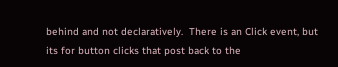behind and not declaratively.  There is an Click event, but its for button clicks that post back to the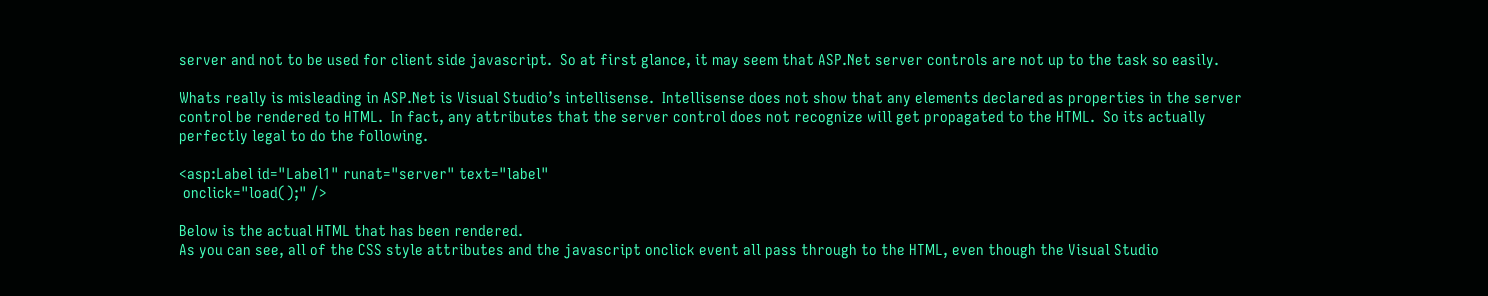server and not to be used for client side javascript.  So at first glance, it may seem that ASP.Net server controls are not up to the task so easily.

Whats really is misleading in ASP.Net is Visual Studio’s intellisense.  Intellisense does not show that any elements declared as properties in the server control be rendered to HTML.  In fact, any attributes that the server control does not recognize will get propagated to the HTML.  So its actually perfectly legal to do the following.

<asp:Label id="Label1" runat="server" text="label"
 onclick="load();" />

Below is the actual HTML that has been rendered.
As you can see, all of the CSS style attributes and the javascript onclick event all pass through to the HTML, even though the Visual Studio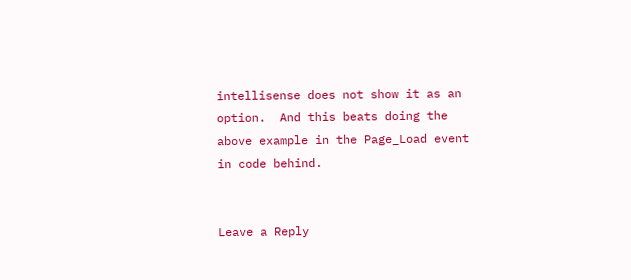intellisense does not show it as an option.  And this beats doing the above example in the Page_Load event in code behind.


Leave a Reply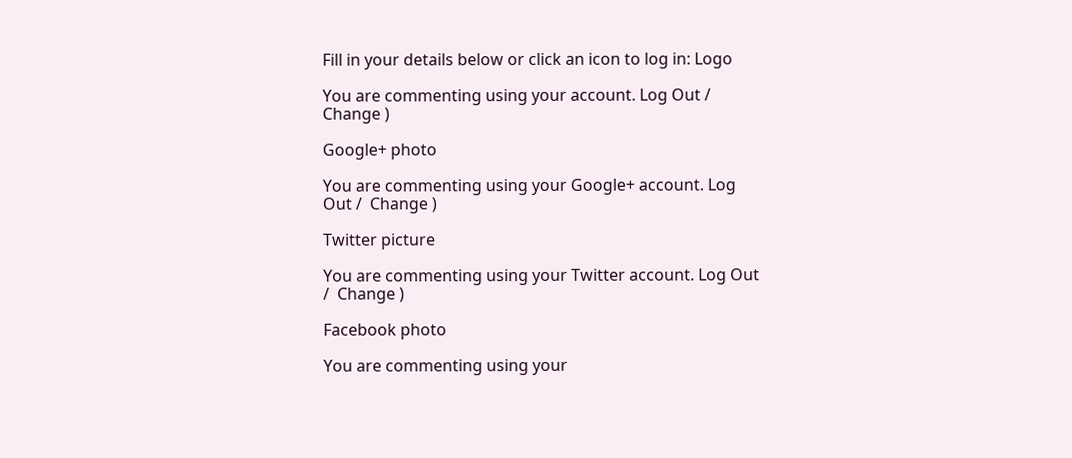Fill in your details below or click an icon to log in: Logo

You are commenting using your account. Log Out /  Change )

Google+ photo

You are commenting using your Google+ account. Log Out /  Change )

Twitter picture

You are commenting using your Twitter account. Log Out /  Change )

Facebook photo

You are commenting using your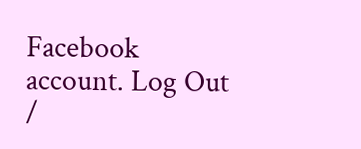Facebook account. Log Out /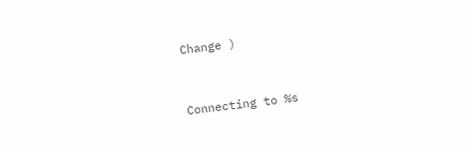Change )


Connecting to %s